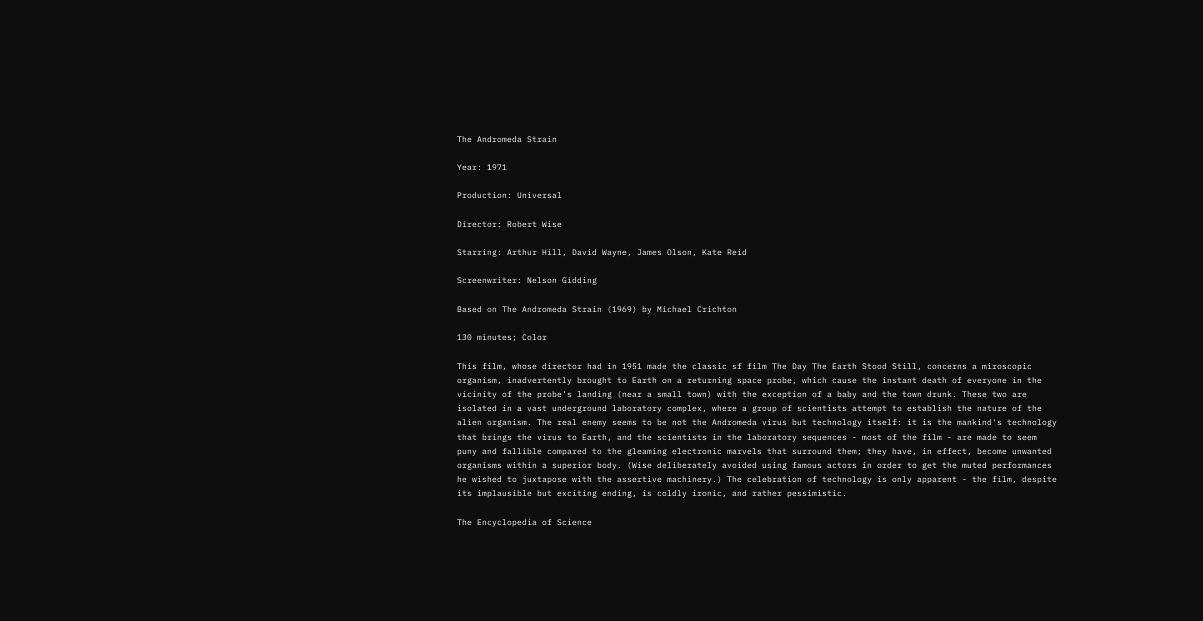The Andromeda Strain

Year: 1971

Production: Universal

Director: Robert Wise

Starring: Arthur Hill, David Wayne, James Olson, Kate Reid

Screenwriter: Nelson Gidding

Based on The Andromeda Strain (1969) by Michael Crichton

130 minutes; Color

This film, whose director had in 1951 made the classic sf film The Day The Earth Stood Still, concerns a miroscopic organism, inadvertently brought to Earth on a returning space probe, which cause the instant death of everyone in the vicinity of the probe's landing (near a small town) with the exception of a baby and the town drunk. These two are isolated in a vast underground laboratory complex, where a group of scientists attempt to establish the nature of the alien organism. The real enemy seems to be not the Andromeda virus but technology itself: it is the mankind's technology that brings the virus to Earth, and the scientists in the laboratory sequences - most of the film - are made to seem puny and fallible compared to the gleaming electronic marvels that surround them; they have, in effect, become unwanted organisms within a superior body. (Wise deliberately avoided using famous actors in order to get the muted performances he wished to juxtapose with the assertive machinery.) The celebration of technology is only apparent - the film, despite its implausible but exciting ending, is coldly ironic, and rather pessimistic.

The Encyclopedia of Science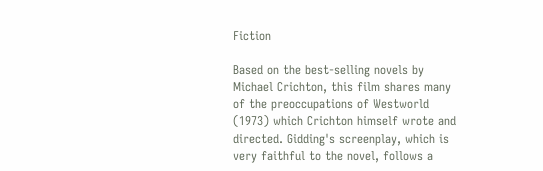Fiction

Based on the best-selling novels by Michael Crichton, this film shares many of the preoccupations of Westworld (1973) which Crichton himself wrote and directed. Gidding's screenplay, which is very faithful to the novel, follows a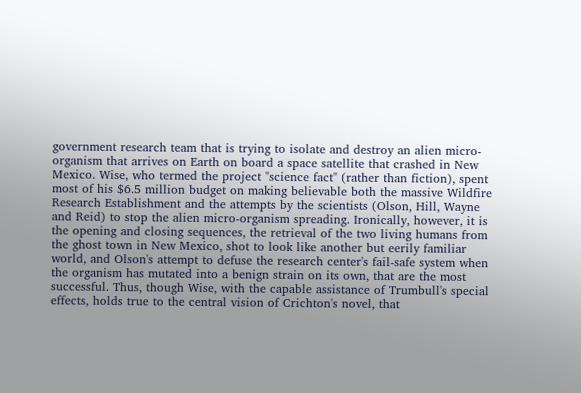government research team that is trying to isolate and destroy an alien micro-organism that arrives on Earth on board a space satellite that crashed in New Mexico. Wise, who termed the project "science fact" (rather than fiction), spent most of his $6.5 million budget on making believable both the massive Wildfire Research Establishment and the attempts by the scientists (Olson, Hill, Wayne and Reid) to stop the alien micro-organism spreading. Ironically, however, it is the opening and closing sequences, the retrieval of the two living humans from the ghost town in New Mexico, shot to look like another but eerily familiar world, and Olson's attempt to defuse the research center's fail-safe system when the organism has mutated into a benign strain on its own, that are the most successful. Thus, though Wise, with the capable assistance of Trumbull's special effects, holds true to the central vision of Crichton's novel, that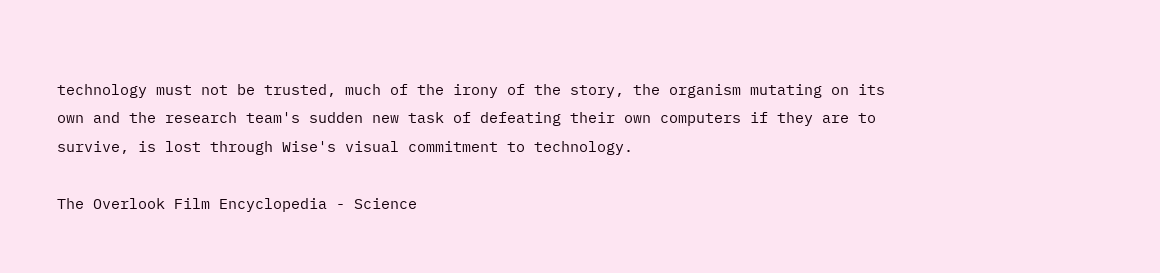technology must not be trusted, much of the irony of the story, the organism mutating on its own and the research team's sudden new task of defeating their own computers if they are to survive, is lost through Wise's visual commitment to technology.

The Overlook Film Encyclopedia - Science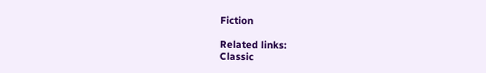Fiction

Related links:
Classic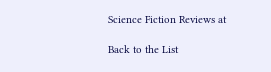Science Fiction Reviews at

Back to the List